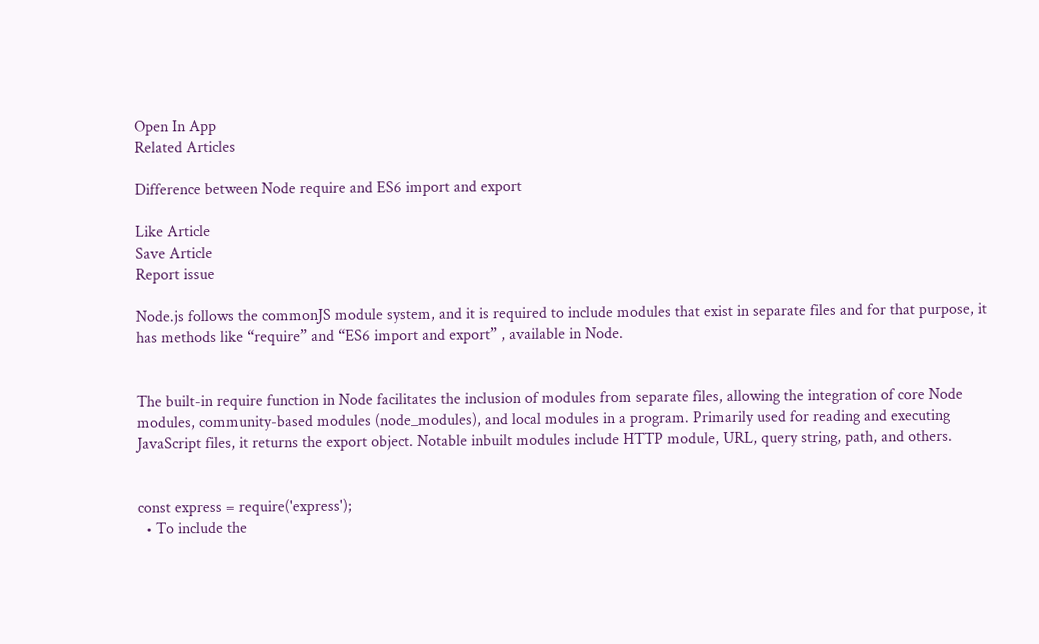Open In App
Related Articles

Difference between Node require and ES6 import and export

Like Article
Save Article
Report issue

Node.js follows the commonJS module system, and it is required to include modules that exist in separate files and for that purpose, it has methods like “require” and “ES6 import and export” , available in Node.


The built-in require function in Node facilitates the inclusion of modules from separate files, allowing the integration of core Node modules, community-based modules (node_modules), and local modules in a program. Primarily used for reading and executing JavaScript files, it returns the export object. Notable inbuilt modules include HTTP module, URL, query string, path, and others.


const express = require('express');
  • To include the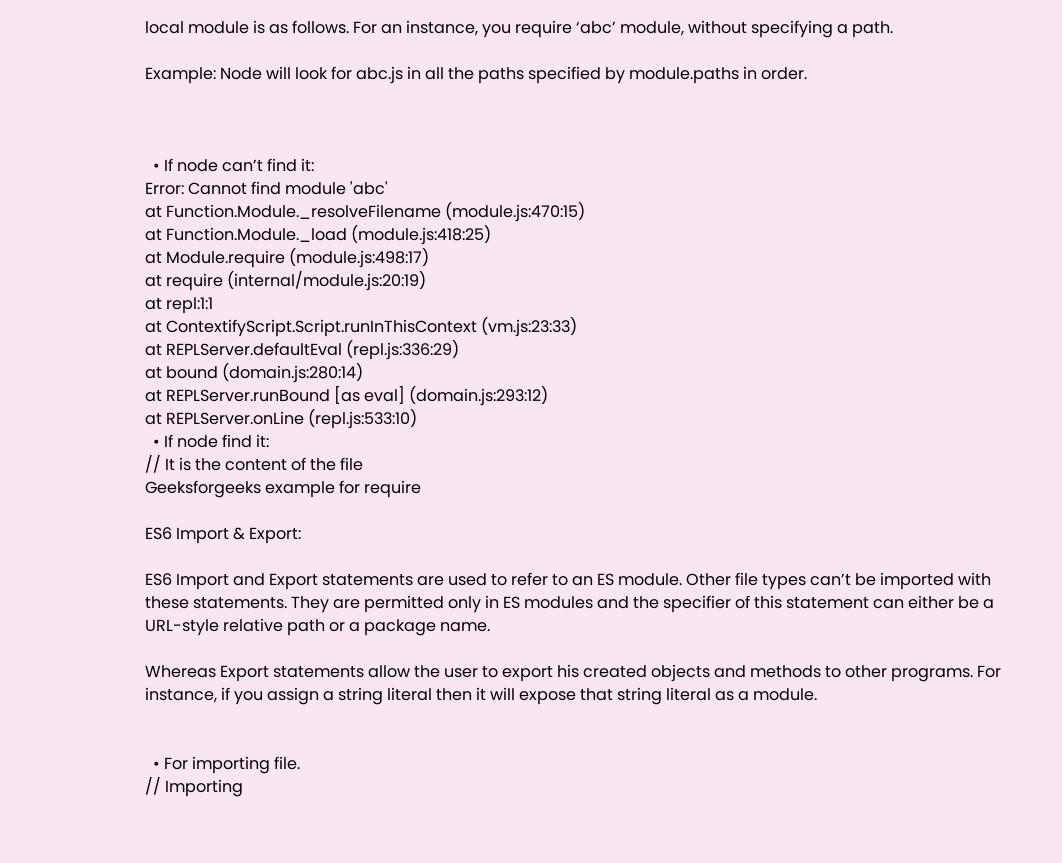local module is as follows. For an instance, you require ‘abc’ module, without specifying a path.

Example: Node will look for abc.js in all the paths specified by module.paths in order.



  • If node can’t find it:
Error: Cannot find module 'abc'
at Function.Module._resolveFilename (module.js:470:15)
at Function.Module._load (module.js:418:25)
at Module.require (module.js:498:17)
at require (internal/module.js:20:19)
at repl:1:1
at ContextifyScript.Script.runInThisContext (vm.js:23:33)
at REPLServer.defaultEval (repl.js:336:29)
at bound (domain.js:280:14)
at REPLServer.runBound [as eval] (domain.js:293:12)
at REPLServer.onLine (repl.js:533:10)
  • If node find it:
// It is the content of the file
Geeksforgeeks example for require

ES6 Import & Export:

ES6 Import and Export statements are used to refer to an ES module. Other file types can’t be imported with these statements. They are permitted only in ES modules and the specifier of this statement can either be a URL-style relative path or a package name.

Whereas Export statements allow the user to export his created objects and methods to other programs. For instance, if you assign a string literal then it will expose that string literal as a module.


  • For importing file.
// Importing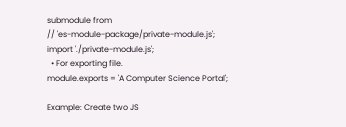submodule from
// 'es-module-package/private-module.js';
import './private-module.js';
  • For exporting file.
module.exports = 'A Computer Science Portal';

Example: Create two JS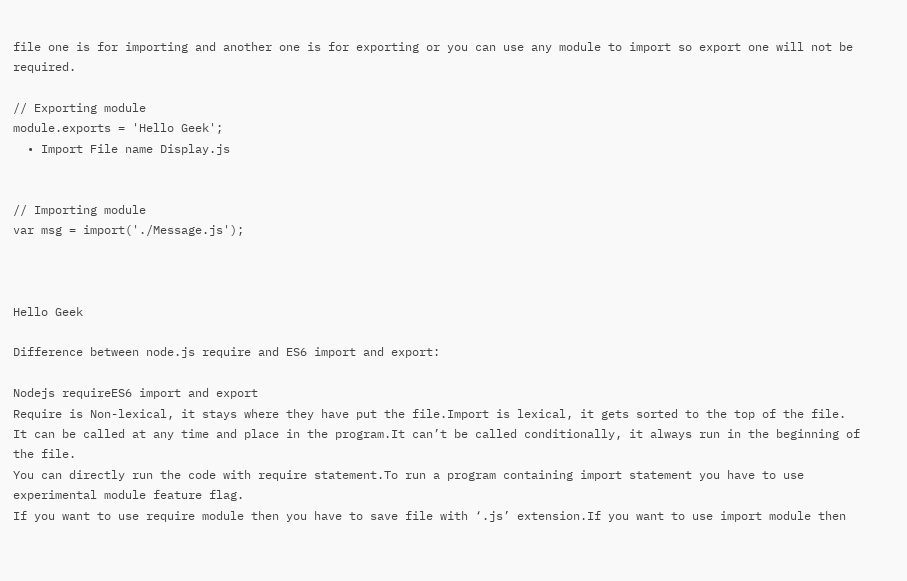file one is for importing and another one is for exporting or you can use any module to import so export one will not be required.

// Exporting module
module.exports = 'Hello Geek';
  • Import File name Display.js


// Importing module
var msg = import('./Message.js');



Hello Geek

Difference between node.js require and ES6 import and export:

Nodejs requireES6 import and export
Require is Non-lexical, it stays where they have put the file.Import is lexical, it gets sorted to the top of the file.
It can be called at any time and place in the program.It can’t be called conditionally, it always run in the beginning of the file.
You can directly run the code with require statement.To run a program containing import statement you have to use experimental module feature flag.
If you want to use require module then you have to save file with ‘.js’ extension.If you want to use import module then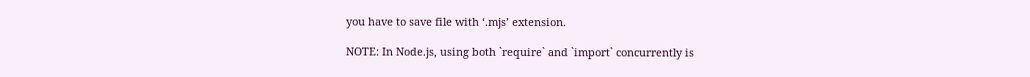you have to save file with ‘.mjs’ extension.

NOTE: In Node.js, using both `require` and `import` concurrently is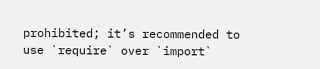prohibited; it’s recommended to use `require` over `import`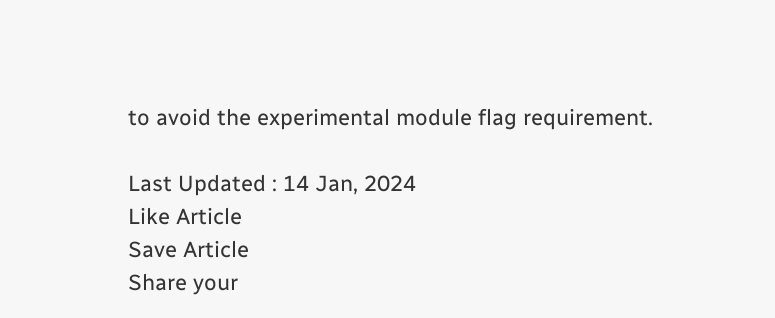to avoid the experimental module flag requirement.

Last Updated : 14 Jan, 2024
Like Article
Save Article
Share your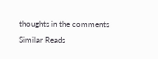thoughts in the comments
Similar Reads